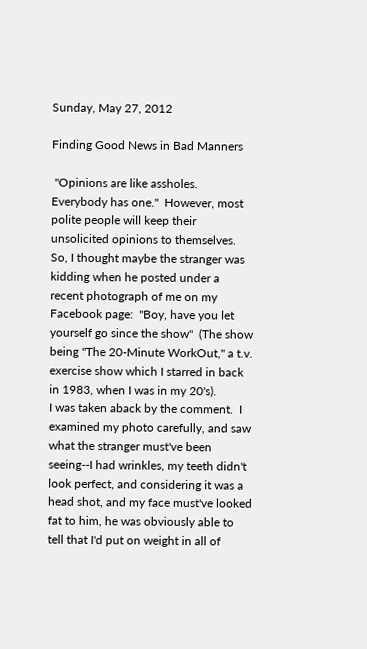Sunday, May 27, 2012

Finding Good News in Bad Manners

 "Opinions are like assholes.  Everybody has one."  However, most polite people will keep their unsolicited opinions to themselves.  So, I thought maybe the stranger was kidding when he posted under a recent photograph of me on my Facebook page:  "Boy, have you let yourself go since the show"  (The show being "The 20-Minute WorkOut," a t.v. exercise show which I starred in back in 1983, when I was in my 20's).
I was taken aback by the comment.  I examined my photo carefully, and saw what the stranger must've been seeing--I had wrinkles, my teeth didn't look perfect, and considering it was a head shot, and my face must've looked fat to him, he was obviously able to tell that I'd put on weight in all of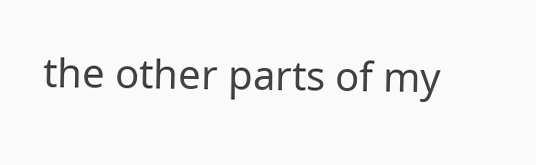the other parts of my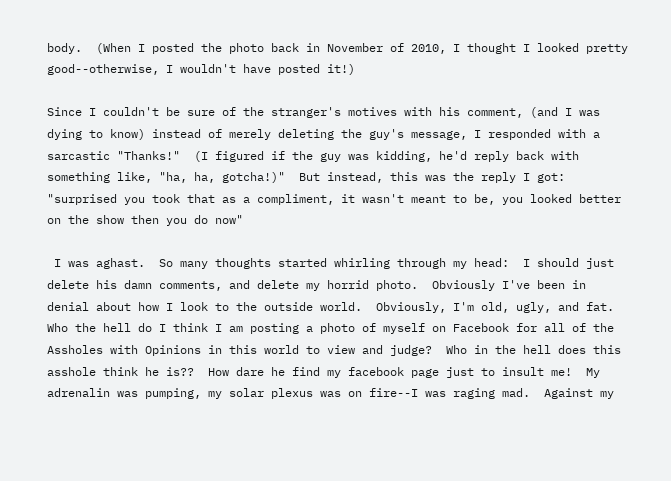body.  (When I posted the photo back in November of 2010, I thought I looked pretty good--otherwise, I wouldn't have posted it!)

Since I couldn't be sure of the stranger's motives with his comment, (and I was dying to know) instead of merely deleting the guy's message, I responded with a sarcastic "Thanks!"  (I figured if the guy was kidding, he'd reply back with something like, "ha, ha, gotcha!)"  But instead, this was the reply I got:  "surprised you took that as a compliment, it wasn't meant to be, you looked better on the show then you do now"

 I was aghast.  So many thoughts started whirling through my head:  I should just delete his damn comments, and delete my horrid photo.  Obviously I've been in denial about how I look to the outside world.  Obviously, I'm old, ugly, and fat.  Who the hell do I think I am posting a photo of myself on Facebook for all of the Assholes with Opinions in this world to view and judge?  Who in the hell does this asshole think he is??  How dare he find my facebook page just to insult me!  My adrenalin was pumping, my solar plexus was on fire--I was raging mad.  Against my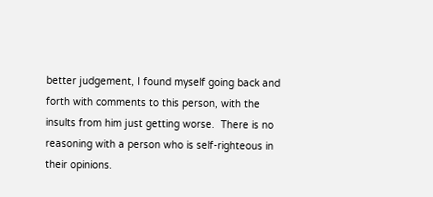better judgement, I found myself going back and forth with comments to this person, with the insults from him just getting worse.  There is no reasoning with a person who is self-righteous in their opinions.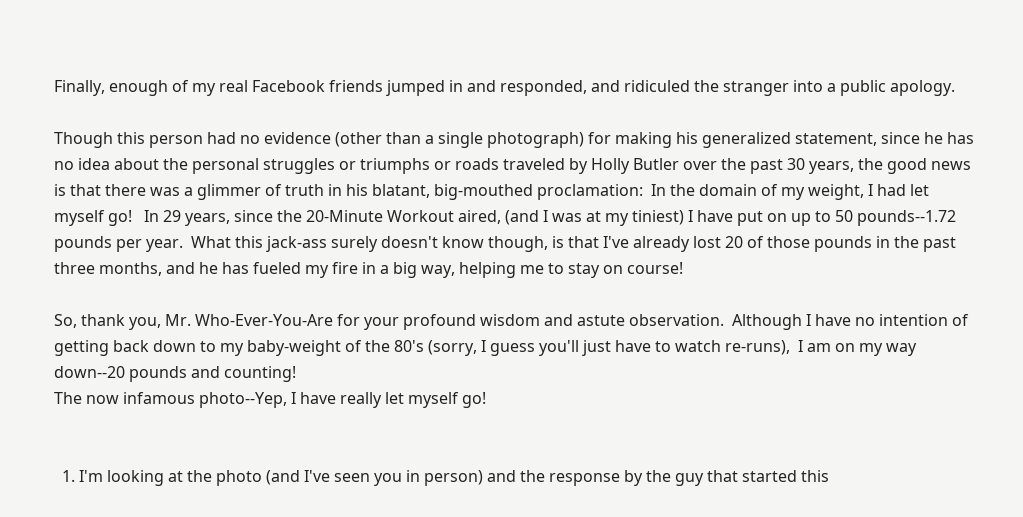Finally, enough of my real Facebook friends jumped in and responded, and ridiculed the stranger into a public apology.

Though this person had no evidence (other than a single photograph) for making his generalized statement, since he has no idea about the personal struggles or triumphs or roads traveled by Holly Butler over the past 30 years, the good news is that there was a glimmer of truth in his blatant, big-mouthed proclamation:  In the domain of my weight, I had let myself go!   In 29 years, since the 20-Minute Workout aired, (and I was at my tiniest) I have put on up to 50 pounds--1.72 pounds per year.  What this jack-ass surely doesn't know though, is that I've already lost 20 of those pounds in the past three months, and he has fueled my fire in a big way, helping me to stay on course!

So, thank you, Mr. Who-Ever-You-Are for your profound wisdom and astute observation.  Although I have no intention of getting back down to my baby-weight of the 80's (sorry, I guess you'll just have to watch re-runs),  I am on my way down--20 pounds and counting!
The now infamous photo--Yep, I have really let myself go!


  1. I'm looking at the photo (and I've seen you in person) and the response by the guy that started this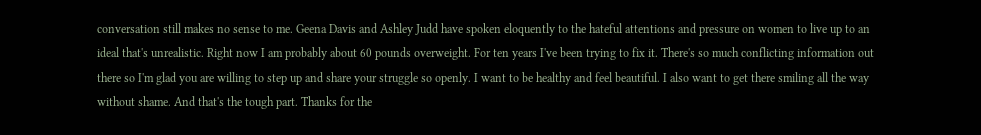conversation still makes no sense to me. Geena Davis and Ashley Judd have spoken eloquently to the hateful attentions and pressure on women to live up to an ideal that's unrealistic. Right now I am probably about 60 pounds overweight. For ten years I've been trying to fix it. There's so much conflicting information out there so I'm glad you are willing to step up and share your struggle so openly. I want to be healthy and feel beautiful. I also want to get there smiling all the way without shame. And that's the tough part. Thanks for the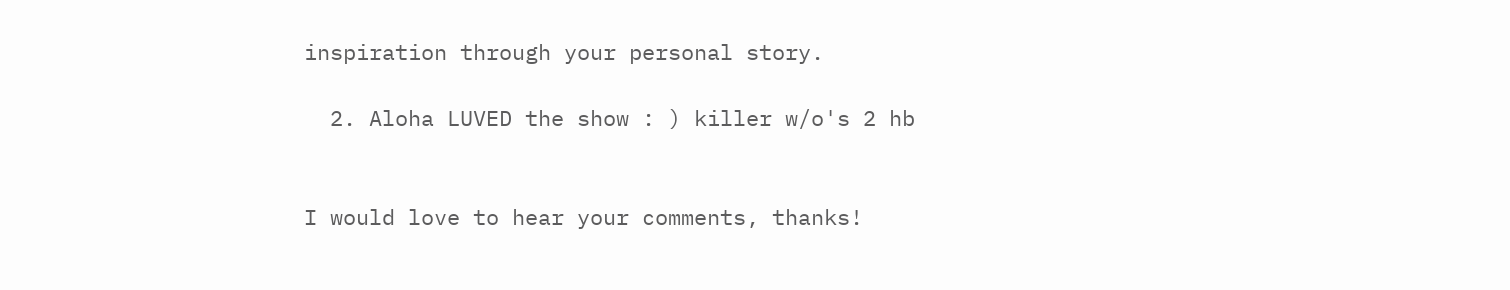inspiration through your personal story.

  2. Aloha LUVED the show : ) killer w/o's 2 hb


I would love to hear your comments, thanks!